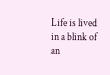Life is lived in a blink of an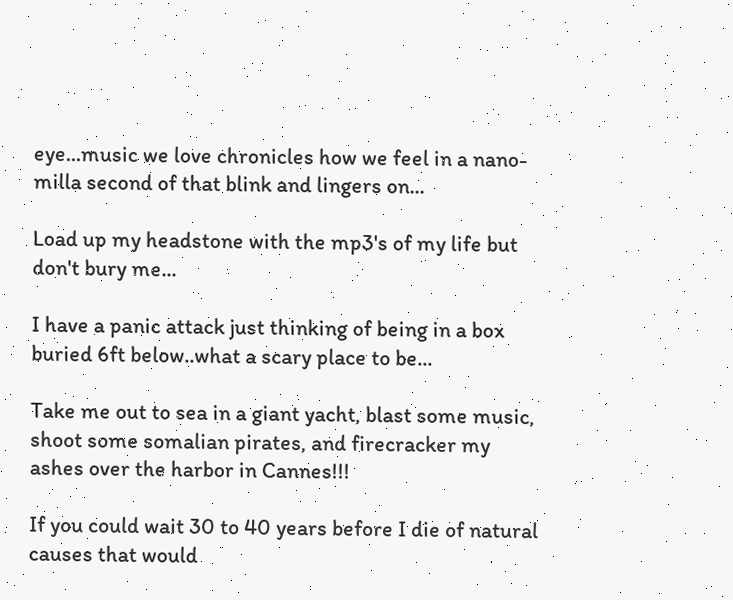eye...music we love chronicles how we feel in a nano-milla second of that blink and lingers on...

Load up my headstone with the mp3's of my life but don't bury me...

I have a panic attack just thinking of being in a box buried 6ft below..what a scary place to be...

Take me out to sea in a giant yacht, blast some music, shoot some somalian pirates, and firecracker my ashes over the harbor in Cannes!!!

If you could wait 30 to 40 years before I die of natural causes that would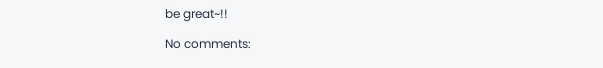be great~!!

No comments: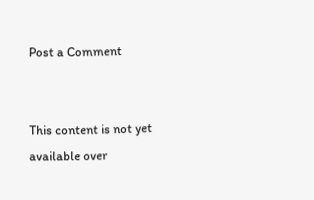Post a Comment


This content is not yet available over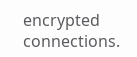encrypted connections.